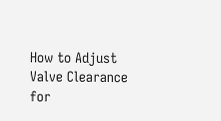How to Adjust Valve Clearance for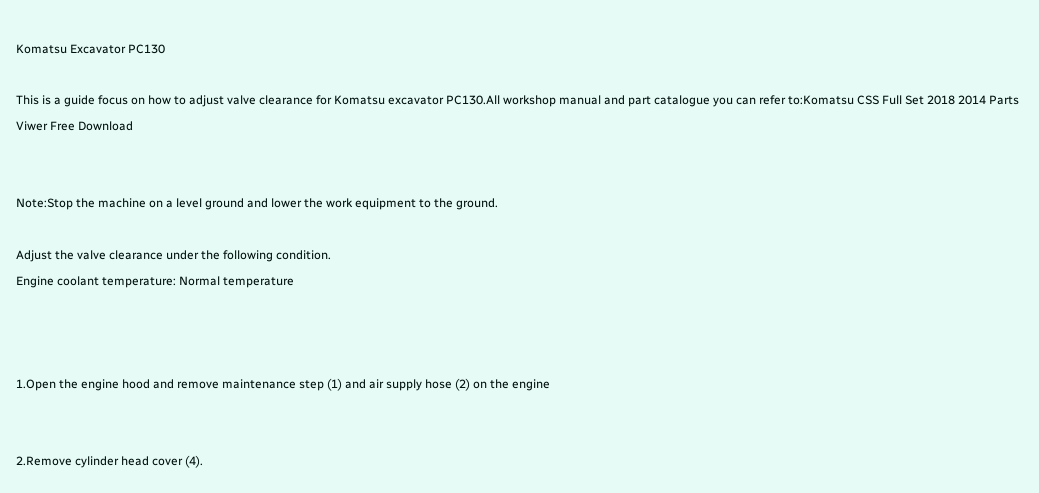Komatsu Excavator PC130

This is a guide focus on how to adjust valve clearance for Komatsu excavator PC130.All workshop manual and part catalogue you can refer to:Komatsu CSS Full Set 2018 2014 Parts Viwer Free Download


Note:Stop the machine on a level ground and lower the work equipment to the ground.

Adjust the valve clearance under the following condition.
Engine coolant temperature: Normal temperature



1.Open the engine hood and remove maintenance step (1) and air supply hose (2) on the engine


2.Remove cylinder head cover (4).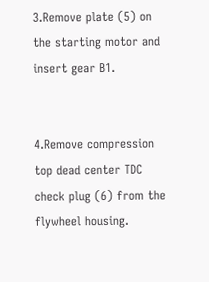3.Remove plate (5) on the starting motor and insert gear B1.


4.Remove compression top dead center TDC check plug (6) from the flywheel housing.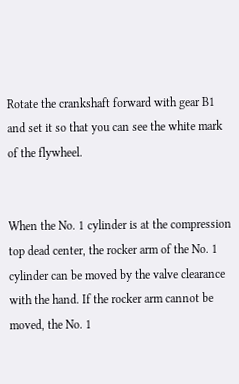Rotate the crankshaft forward with gear B1 and set it so that you can see the white mark of the flywheel.


When the No. 1 cylinder is at the compression top dead center, the rocker arm of the No. 1 cylinder can be moved by the valve clearance with the hand. If the rocker arm cannot be moved, the No. 1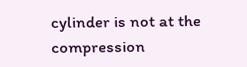cylinder is not at the compression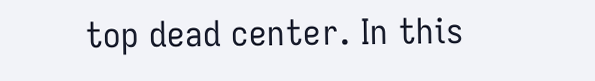top dead center. In this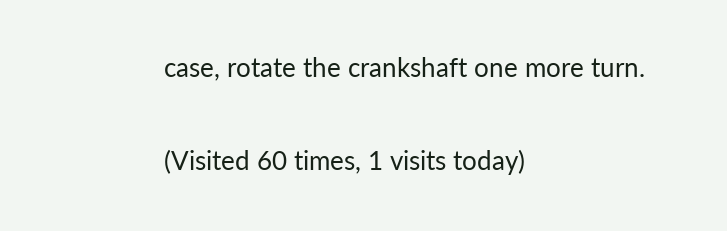case, rotate the crankshaft one more turn.


(Visited 60 times, 1 visits today)